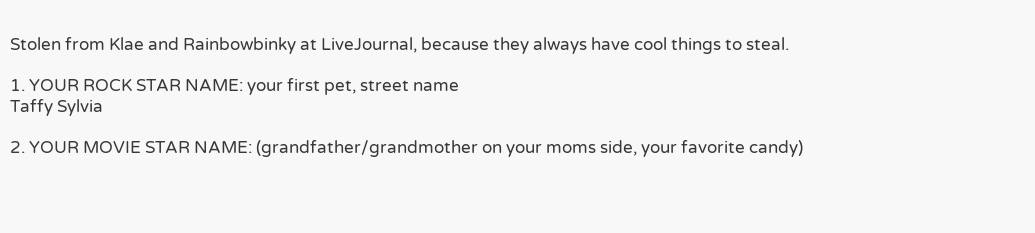Stolen from Klae and Rainbowbinky at LiveJournal, because they always have cool things to steal.

1. YOUR ROCK STAR NAME: your first pet, street name
Taffy Sylvia

2. YOUR MOVIE STAR NAME: (grandfather/grandmother on your moms side, your favorite candy)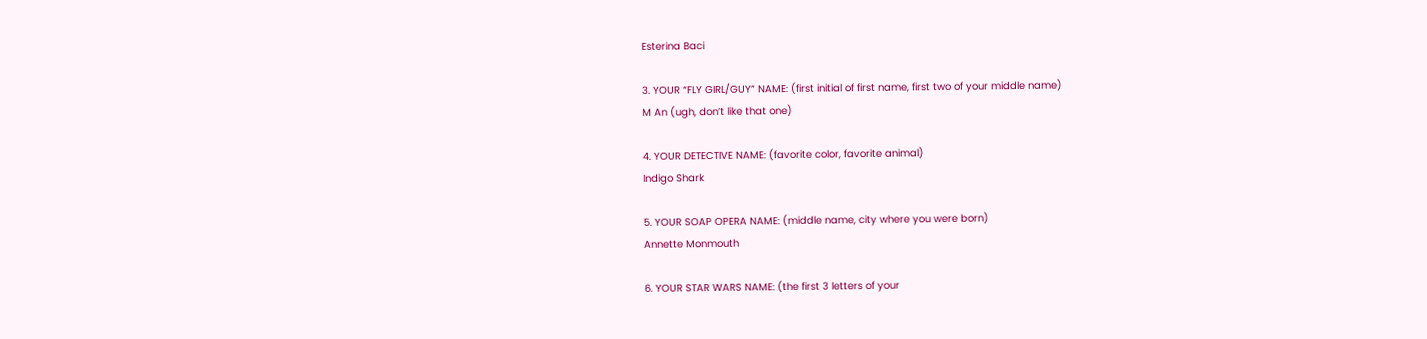Esterina Baci

3. YOUR “FLY GIRL/GUY” NAME: (first initial of first name, first two of your middle name)
M An (ugh, don’t like that one)

4. YOUR DETECTIVE NAME: (favorite color, favorite animal)
Indigo Shark

5. YOUR SOAP OPERA NAME: (middle name, city where you were born)
Annette Monmouth

6. YOUR STAR WARS NAME: (the first 3 letters of your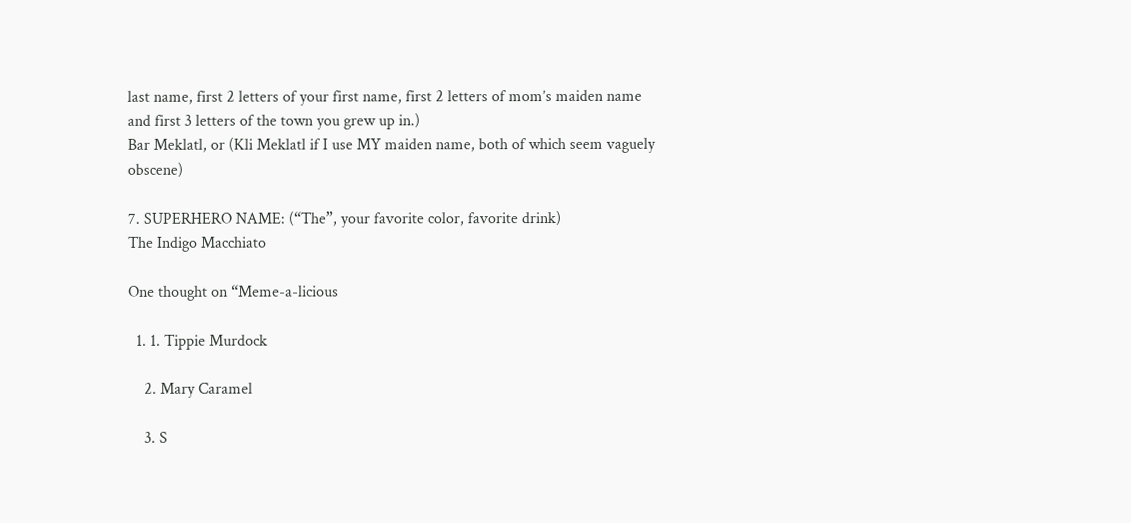last name, first 2 letters of your first name, first 2 letters of mom’s maiden name and first 3 letters of the town you grew up in.)
Bar Meklatl, or (Kli Meklatl if I use MY maiden name, both of which seem vaguely obscene)

7. SUPERHERO NAME: (“The”, your favorite color, favorite drink)
The Indigo Macchiato

One thought on “Meme-a-licious

  1. 1. Tippie Murdock

    2. Mary Caramel

    3. S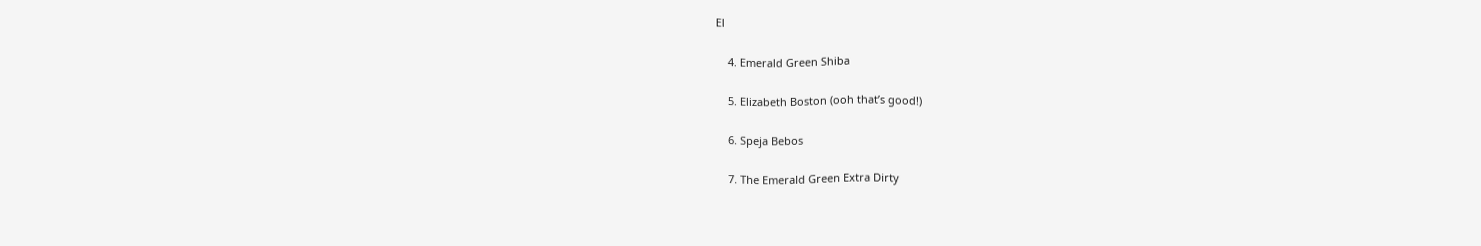El

    4. Emerald Green Shiba

    5. Elizabeth Boston (ooh that’s good!)

    6. Speja Bebos

    7. The Emerald Green Extra Dirty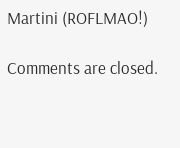Martini (ROFLMAO!)

Comments are closed.